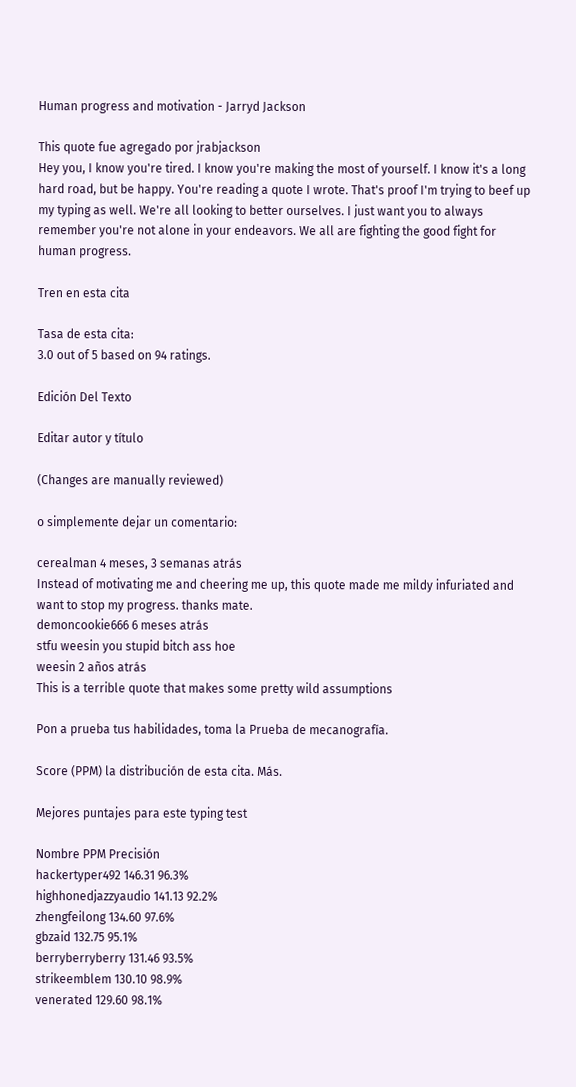Human progress and motivation - Jarryd Jackson

This quote fue agregado por jrabjackson
Hey you, I know you're tired. I know you're making the most of yourself. I know it's a long hard road, but be happy. You're reading a quote I wrote. That's proof I'm trying to beef up my typing as well. We're all looking to better ourselves. I just want you to always remember you're not alone in your endeavors. We all are fighting the good fight for human progress.

Tren en esta cita

Tasa de esta cita:
3.0 out of 5 based on 94 ratings.

Edición Del Texto

Editar autor y título

(Changes are manually reviewed)

o simplemente dejar un comentario:

cerealman 4 meses, 3 semanas atrás
Instead of motivating me and cheering me up, this quote made me mildy infuriated and want to stop my progress. thanks mate.
demoncookie666 6 meses atrás
stfu weesin you stupid bitch ass hoe
weesin 2 años atrás
This is a terrible quote that makes some pretty wild assumptions

Pon a prueba tus habilidades, toma la Prueba de mecanografía.

Score (PPM) la distribución de esta cita. Más.

Mejores puntajes para este typing test

Nombre PPM Precisión
hackertyper492 146.31 96.3%
highhonedjazzyaudio 141.13 92.2%
zhengfeilong 134.60 97.6%
gbzaid 132.75 95.1%
berryberryberry 131.46 93.5%
strikeemblem 130.10 98.9%
venerated 129.60 98.1%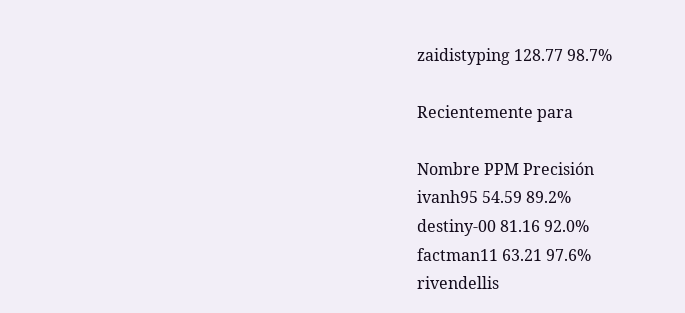zaidistyping 128.77 98.7%

Recientemente para

Nombre PPM Precisión
ivanh95 54.59 89.2%
destiny-00 81.16 92.0%
factman11 63.21 97.6%
rivendellis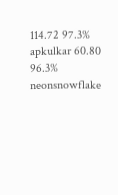114.72 97.3%
apkulkar 60.80 96.3%
neonsnowflake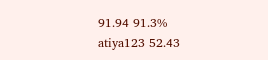91.94 91.3%
atiya123 52.43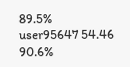89.5%
user95647 54.46 90.6%